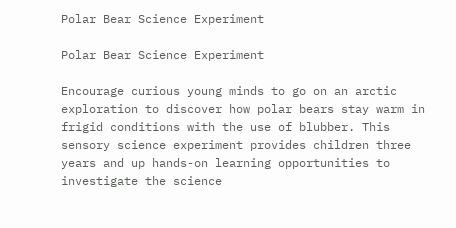Polar Bear Science Experiment

Polar Bear Science Experiment

Encourage curious young minds to go on an arctic exploration to discover how polar bears stay warm in frigid conditions with the use of blubber. This sensory science experiment provides children three years and up hands-on learning opportunities to investigate the science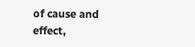of cause and effect,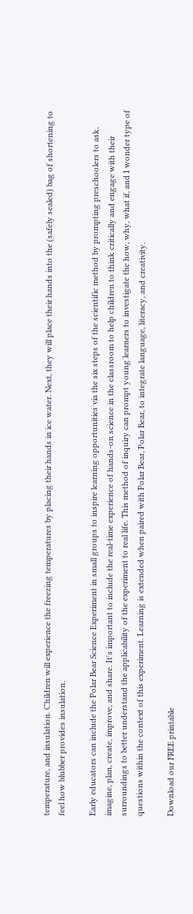temperature, and insulation. Children will experience the freezing temperatures by placing their hands in ice water. Next, they will place their hands into the (safely sealed) bag of shortening to feel how blubber provides insulation.

Early educators can include the Polar Bear Science Experiment in small groups to inspire learning opportunities via the six steps of the scientific method by prompting preschoolers to ask, imagine, plan, create, improve, and share. It's important to include the real-time experience of hands-on science in the classroom to help children to think critically and engage with their surroundings to better understand the applicability of the experiment to real life. This method of inquiry can prompt young learners to investigate the how, why, what if, and I wonder type of questions within the context of this experiment. Learning is extended when paired with Polar Bear, Polar Bear, to integrate language, literacy, and creativity.

Download our FREE printable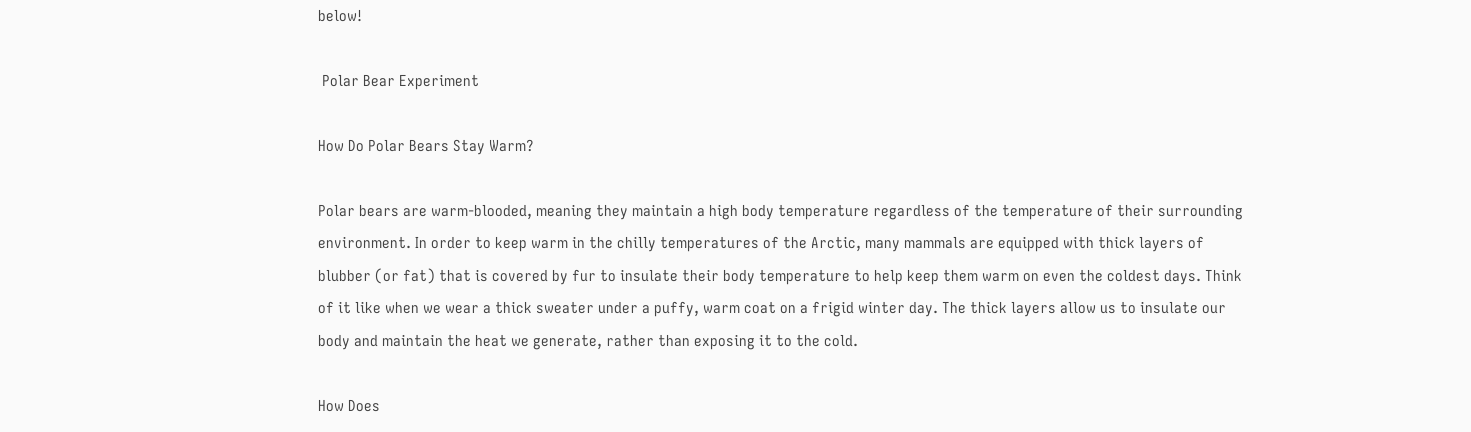below!

 Polar Bear Experiment

How Do Polar Bears Stay Warm?

Polar bears are warm-blooded, meaning they maintain a high body temperature regardless of the temperature of their surrounding environment. In order to keep warm in the chilly temperatures of the Arctic, many mammals are equipped with thick layers of blubber (or fat) that is covered by fur to insulate their body temperature to help keep them warm on even the coldest days. Think of it like when we wear a thick sweater under a puffy, warm coat on a frigid winter day. The thick layers allow us to insulate our body and maintain the heat we generate, rather than exposing it to the cold.

How Does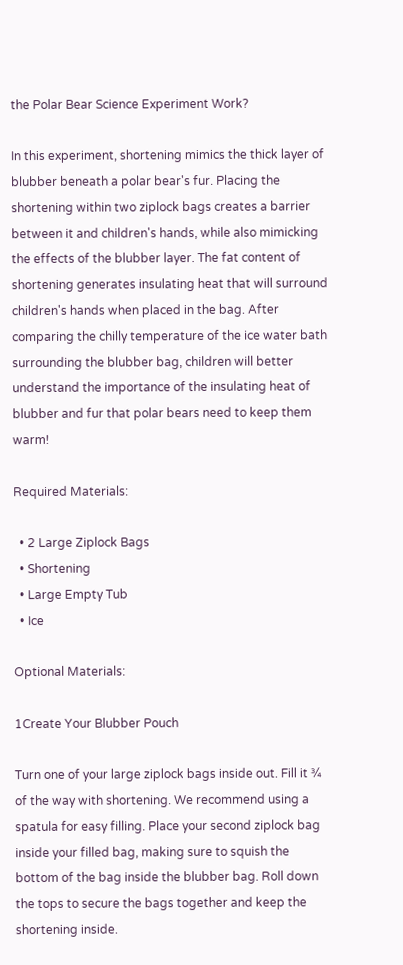the Polar Bear Science Experiment Work?

In this experiment, shortening mimics the thick layer of blubber beneath a polar bear's fur. Placing the shortening within two ziplock bags creates a barrier between it and children's hands, while also mimicking the effects of the blubber layer. The fat content of shortening generates insulating heat that will surround children's hands when placed in the bag. After comparing the chilly temperature of the ice water bath surrounding the blubber bag, children will better understand the importance of the insulating heat of blubber and fur that polar bears need to keep them warm!

Required Materials:

  • 2 Large Ziplock Bags
  • Shortening
  • Large Empty Tub
  • Ice

Optional Materials:

1Create Your Blubber Pouch

Turn one of your large ziplock bags inside out. Fill it ¾ of the way with shortening. We recommend using a spatula for easy filling. Place your second ziplock bag inside your filled bag, making sure to squish the bottom of the bag inside the blubber bag. Roll down the tops to secure the bags together and keep the shortening inside.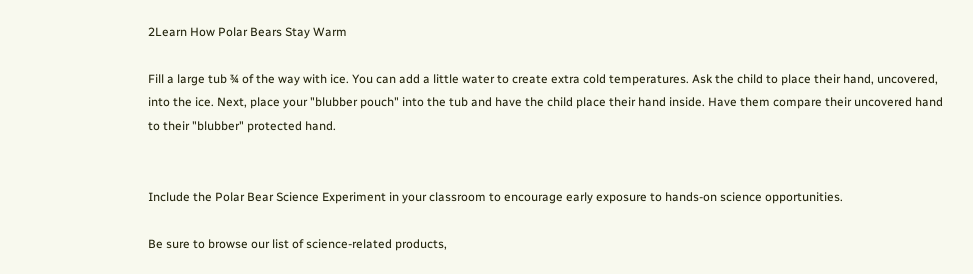2Learn How Polar Bears Stay Warm

Fill a large tub ¾ of the way with ice. You can add a little water to create extra cold temperatures. Ask the child to place their hand, uncovered, into the ice. Next, place your "blubber pouch" into the tub and have the child place their hand inside. Have them compare their uncovered hand to their "blubber" protected hand.


Include the Polar Bear Science Experiment in your classroom to encourage early exposure to hands-on science opportunities.

Be sure to browse our list of science-related products,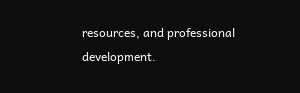resources, and professional development.